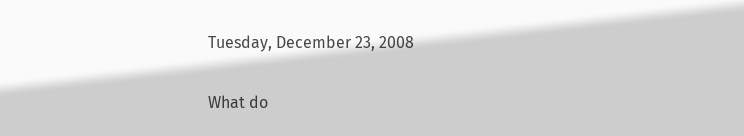Tuesday, December 23, 2008

What do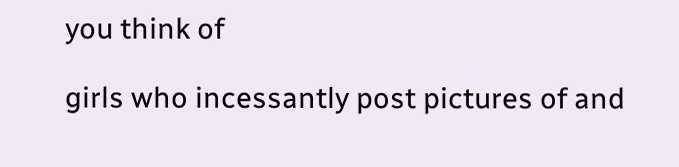you think of

girls who incessantly post pictures of and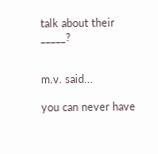talk about their _____?


m.v. said...

you can never have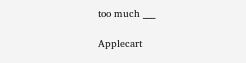too much ___

Applecart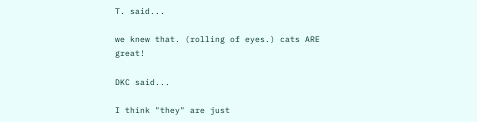T. said...

we knew that. (rolling of eyes.) cats ARE great!

DKC said...

I think "they" are just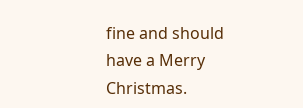fine and should have a Merry Christmas.